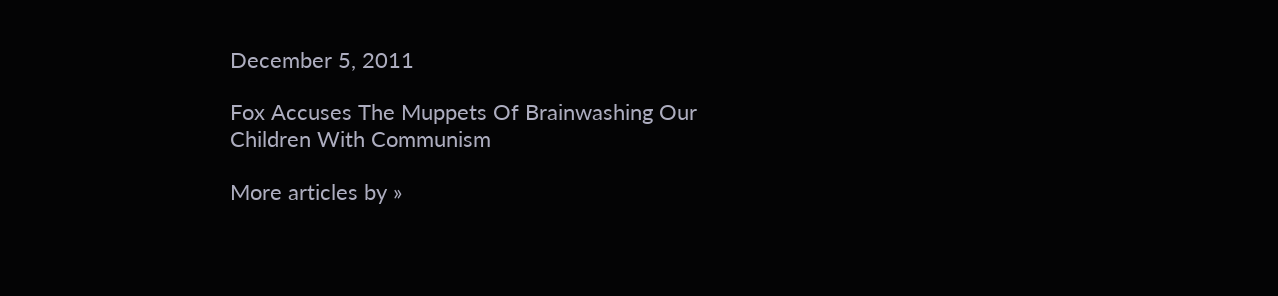December 5, 2011

Fox Accuses The Muppets Of Brainwashing Our Children With Communism

More articles by »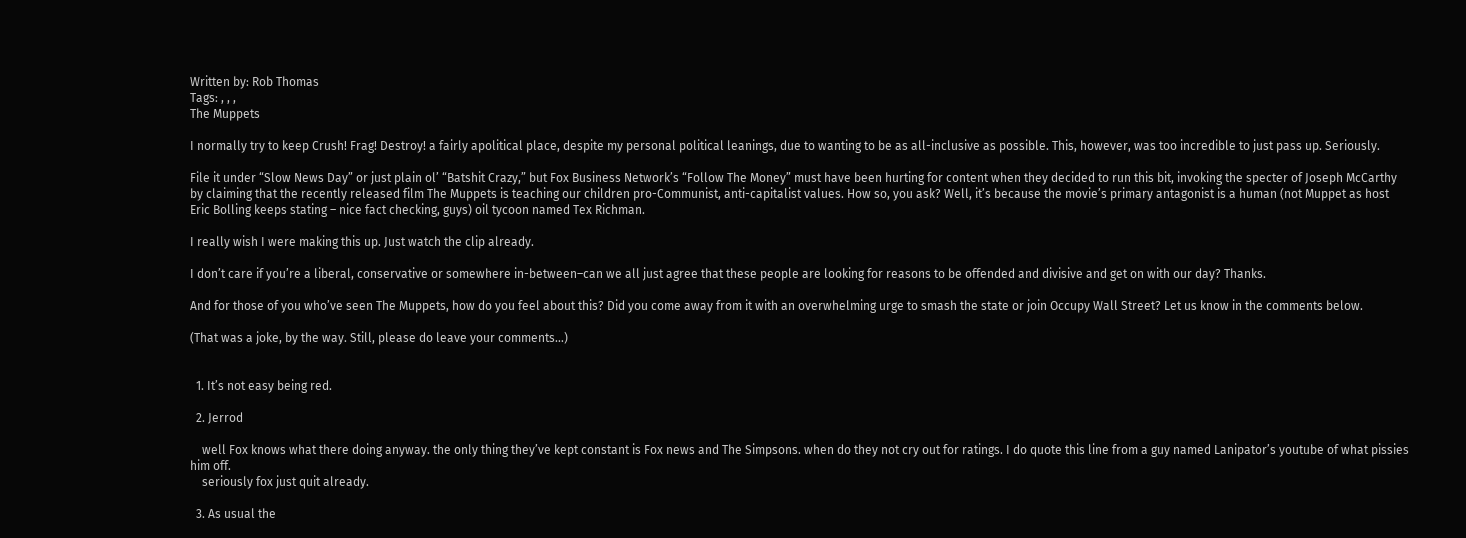Written by: Rob Thomas
Tags: , , ,
The Muppets

I normally try to keep Crush! Frag! Destroy! a fairly apolitical place, despite my personal political leanings, due to wanting to be as all-inclusive as possible. This, however, was too incredible to just pass up. Seriously.

File it under “Slow News Day” or just plain ol’ “Batshit Crazy,” but Fox Business Network’s “Follow The Money” must have been hurting for content when they decided to run this bit, invoking the specter of Joseph McCarthy by claiming that the recently released film The Muppets is teaching our children pro-Communist, anti-capitalist values. How so, you ask? Well, it’s because the movie’s primary antagonist is a human (not Muppet as host Eric Bolling keeps stating – nice fact checking, guys) oil tycoon named Tex Richman.

I really wish I were making this up. Just watch the clip already.

I don’t care if you’re a liberal, conservative or somewhere in-between–can we all just agree that these people are looking for reasons to be offended and divisive and get on with our day? Thanks.

And for those of you who’ve seen The Muppets, how do you feel about this? Did you come away from it with an overwhelming urge to smash the state or join Occupy Wall Street? Let us know in the comments below.

(That was a joke, by the way. Still, please do leave your comments…)


  1. It’s not easy being red.

  2. Jerrod

    well Fox knows what there doing anyway. the only thing they’ve kept constant is Fox news and The Simpsons. when do they not cry out for ratings. I do quote this line from a guy named Lanipator’s youtube of what pissies him off.
    seriously fox just quit already.

  3. As usual the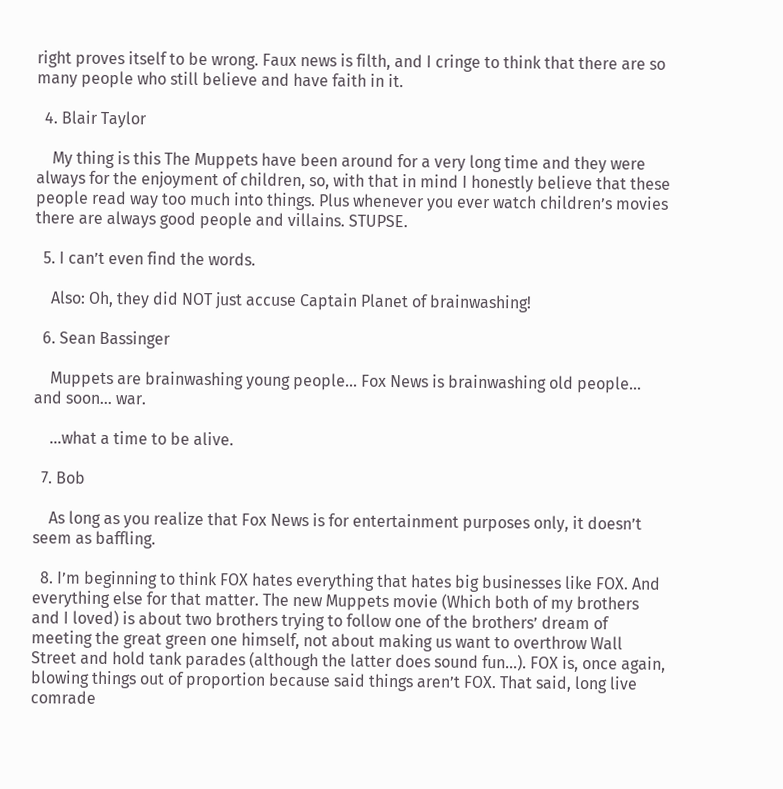right proves itself to be wrong. Faux news is filth, and I cringe to think that there are so many people who still believe and have faith in it.

  4. Blair Taylor

    My thing is this The Muppets have been around for a very long time and they were always for the enjoyment of children, so, with that in mind I honestly believe that these people read way too much into things. Plus whenever you ever watch children’s movies there are always good people and villains. STUPSE.

  5. I can’t even find the words.

    Also: Oh, they did NOT just accuse Captain Planet of brainwashing!

  6. Sean Bassinger

    Muppets are brainwashing young people… Fox News is brainwashing old people… and soon… war.

    …what a time to be alive.

  7. Bob

    As long as you realize that Fox News is for entertainment purposes only, it doesn’t seem as baffling.

  8. I’m beginning to think FOX hates everything that hates big businesses like FOX. And everything else for that matter. The new Muppets movie (Which both of my brothers and I loved) is about two brothers trying to follow one of the brothers’ dream of meeting the great green one himself, not about making us want to overthrow Wall Street and hold tank parades (although the latter does sound fun…). FOX is, once again, blowing things out of proportion because said things aren’t FOX. That said, long live comrade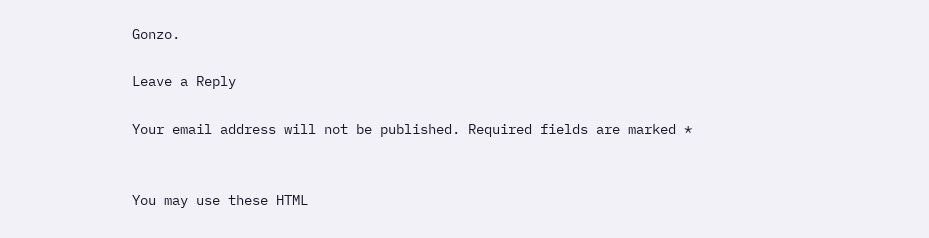Gonzo.

Leave a Reply

Your email address will not be published. Required fields are marked *


You may use these HTML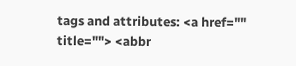tags and attributes: <a href="" title=""> <abbr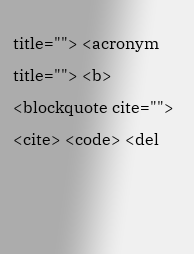title=""> <acronym title=""> <b> <blockquote cite=""> <cite> <code> <del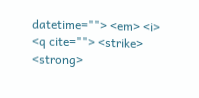datetime=""> <em> <i> <q cite=""> <strike> <strong>